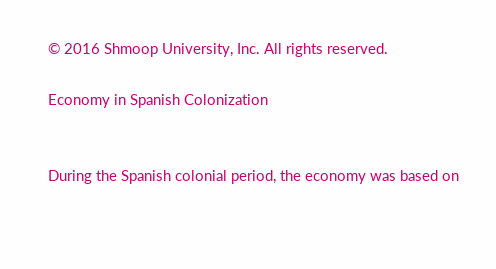© 2016 Shmoop University, Inc. All rights reserved.

Economy in Spanish Colonization


During the Spanish colonial period, the economy was based on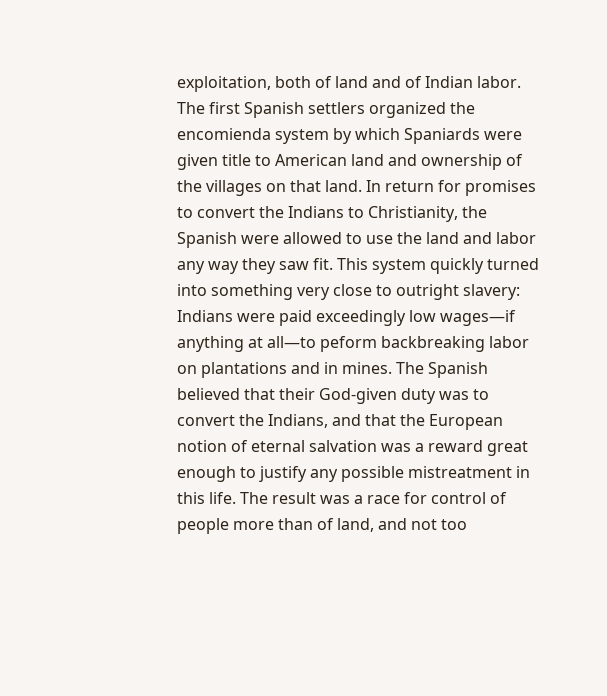exploitation, both of land and of Indian labor. The first Spanish settlers organized the encomienda system by which Spaniards were given title to American land and ownership of the villages on that land. In return for promises to convert the Indians to Christianity, the Spanish were allowed to use the land and labor any way they saw fit. This system quickly turned into something very close to outright slavery: Indians were paid exceedingly low wages—if anything at all—to peform backbreaking labor on plantations and in mines. The Spanish believed that their God-given duty was to convert the Indians, and that the European notion of eternal salvation was a reward great enough to justify any possible mistreatment in this life. The result was a race for control of people more than of land, and not too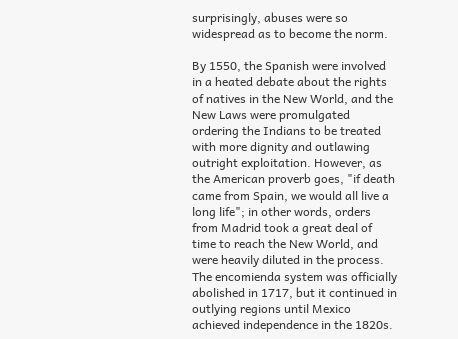surprisingly, abuses were so widespread as to become the norm.

By 1550, the Spanish were involved in a heated debate about the rights of natives in the New World, and the New Laws were promulgated ordering the Indians to be treated with more dignity and outlawing outright exploitation. However, as the American proverb goes, "if death came from Spain, we would all live a long life"; in other words, orders from Madrid took a great deal of time to reach the New World, and were heavily diluted in the process. The encomienda system was officially abolished in 1717, but it continued in outlying regions until Mexico achieved independence in the 1820s.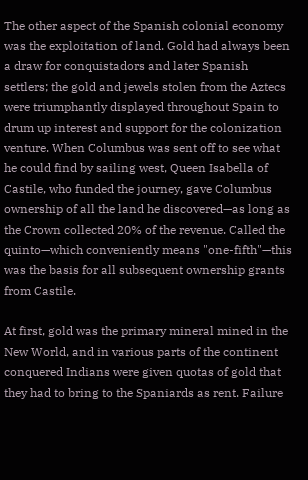The other aspect of the Spanish colonial economy was the exploitation of land. Gold had always been a draw for conquistadors and later Spanish settlers; the gold and jewels stolen from the Aztecs were triumphantly displayed throughout Spain to drum up interest and support for the colonization venture. When Columbus was sent off to see what he could find by sailing west, Queen Isabella of Castile, who funded the journey, gave Columbus ownership of all the land he discovered—as long as the Crown collected 20% of the revenue. Called the quinto—which conveniently means "one-fifth"—this was the basis for all subsequent ownership grants from Castile.

At first, gold was the primary mineral mined in the New World, and in various parts of the continent conquered Indians were given quotas of gold that they had to bring to the Spaniards as rent. Failure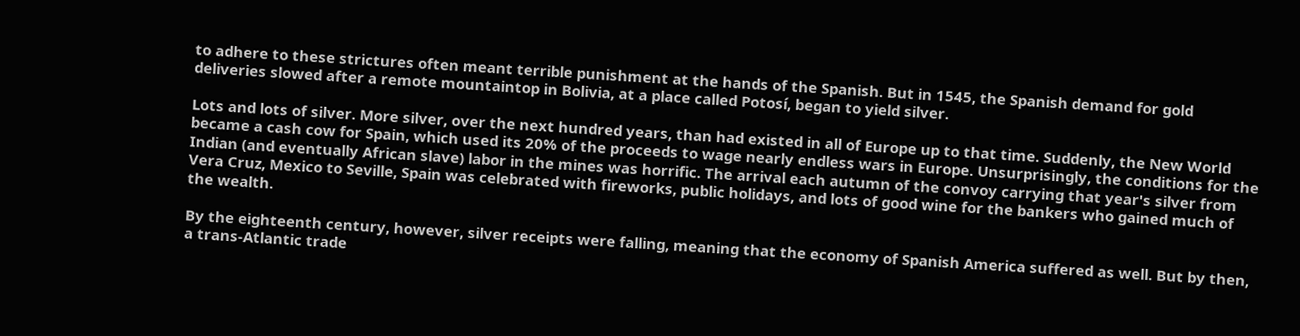to adhere to these strictures often meant terrible punishment at the hands of the Spanish. But in 1545, the Spanish demand for gold deliveries slowed after a remote mountaintop in Bolivia, at a place called Potosí, began to yield silver.

Lots and lots of silver. More silver, over the next hundred years, than had existed in all of Europe up to that time. Suddenly, the New World became a cash cow for Spain, which used its 20% of the proceeds to wage nearly endless wars in Europe. Unsurprisingly, the conditions for the Indian (and eventually African slave) labor in the mines was horrific. The arrival each autumn of the convoy carrying that year's silver from Vera Cruz, Mexico to Seville, Spain was celebrated with fireworks, public holidays, and lots of good wine for the bankers who gained much of the wealth.

By the eighteenth century, however, silver receipts were falling, meaning that the economy of Spanish America suffered as well. But by then, a trans-Atlantic trade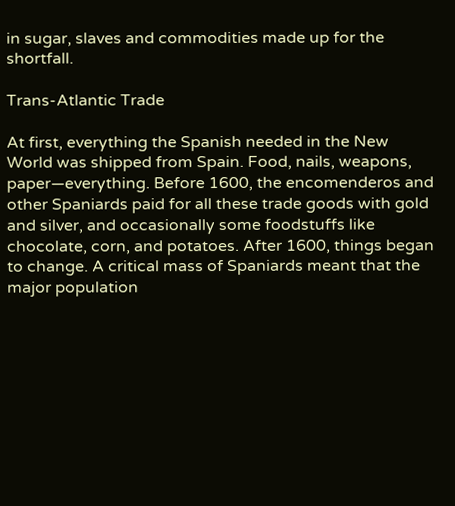in sugar, slaves and commodities made up for the shortfall.

Trans-Atlantic Trade

At first, everything the Spanish needed in the New World was shipped from Spain. Food, nails, weapons, paper—everything. Before 1600, the encomenderos and other Spaniards paid for all these trade goods with gold and silver, and occasionally some foodstuffs like chocolate, corn, and potatoes. After 1600, things began to change. A critical mass of Spaniards meant that the major population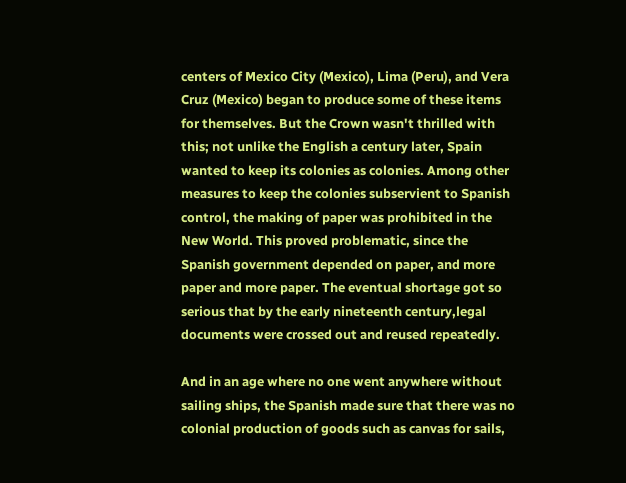centers of Mexico City (Mexico), Lima (Peru), and Vera Cruz (Mexico) began to produce some of these items for themselves. But the Crown wasn't thrilled with this; not unlike the English a century later, Spain wanted to keep its colonies as colonies. Among other measures to keep the colonies subservient to Spanish control, the making of paper was prohibited in the New World. This proved problematic, since the Spanish government depended on paper, and more paper and more paper. The eventual shortage got so serious that by the early nineteenth century,legal documents were crossed out and reused repeatedly.

And in an age where no one went anywhere without sailing ships, the Spanish made sure that there was no colonial production of goods such as canvas for sails,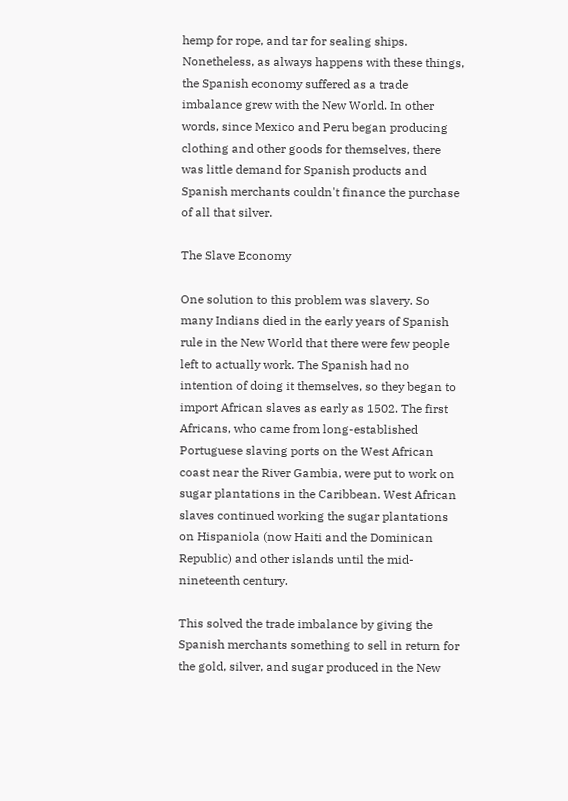hemp for rope, and tar for sealing ships. Nonetheless, as always happens with these things, the Spanish economy suffered as a trade imbalance grew with the New World. In other words, since Mexico and Peru began producing clothing and other goods for themselves, there was little demand for Spanish products and Spanish merchants couldn't finance the purchase of all that silver.

The Slave Economy

One solution to this problem was slavery. So many Indians died in the early years of Spanish rule in the New World that there were few people left to actually work. The Spanish had no intention of doing it themselves, so they began to import African slaves as early as 1502. The first Africans, who came from long-established Portuguese slaving ports on the West African coast near the River Gambia, were put to work on sugar plantations in the Caribbean. West African slaves continued working the sugar plantations on Hispaniola (now Haiti and the Dominican Republic) and other islands until the mid-nineteenth century.

This solved the trade imbalance by giving the Spanish merchants something to sell in return for the gold, silver, and sugar produced in the New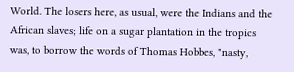World. The losers here, as usual, were the Indians and the African slaves; life on a sugar plantation in the tropics was, to borrow the words of Thomas Hobbes, "nasty,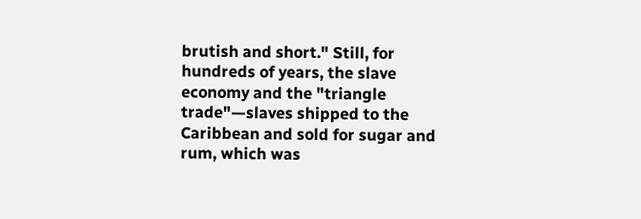brutish and short." Still, for hundreds of years, the slave economy and the "triangle trade"—slaves shipped to the Caribbean and sold for sugar and rum, which was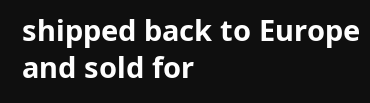shipped back to Europe and sold for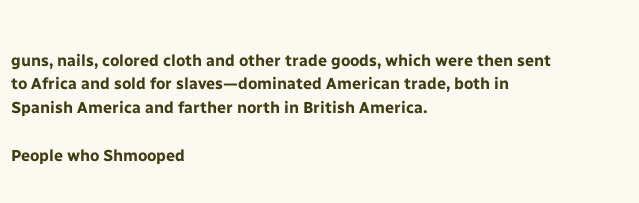guns, nails, colored cloth and other trade goods, which were then sent to Africa and sold for slaves—dominated American trade, both in Spanish America and farther north in British America.

People who Shmooped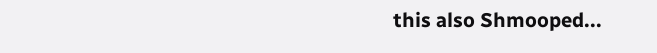this also Shmooped...